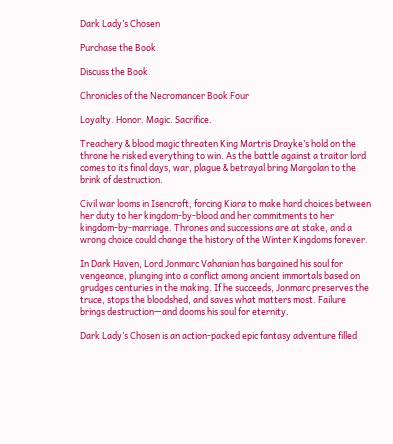Dark Lady’s Chosen

Purchase the Book

Discuss the Book

Chronicles of the Necromancer Book Four

Loyalty. Honor. Magic. Sacrifice.

Treachery & blood magic threaten King Martris Drayke’s hold on the throne he risked everything to win. As the battle against a traitor lord comes to its final days, war, plague & betrayal bring Margolan to the brink of destruction.

Civil war looms in Isencroft, forcing Kiara to make hard choices between her duty to her kingdom-by-blood and her commitments to her kingdom-by-marriage. Thrones and successions are at stake, and a wrong choice could change the history of the Winter Kingdoms forever.

In Dark Haven, Lord Jonmarc Vahanian has bargained his soul for vengeance, plunging into a conflict among ancient immortals based on grudges centuries in the making. If he succeeds, Jonmarc preserves the truce, stops the bloodshed, and saves what matters most. Failure brings destruction—and dooms his soul for eternity.

Dark Lady’s Chosen is an action-packed epic fantasy adventure filled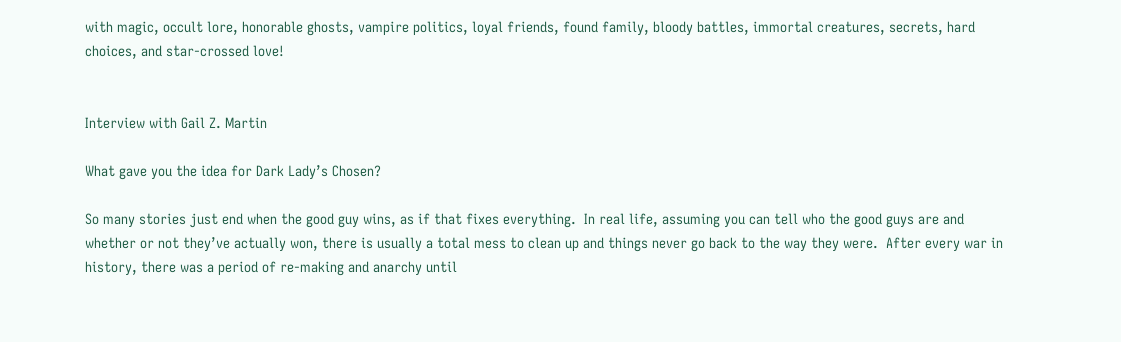with magic, occult lore, honorable ghosts, vampire politics, loyal friends, found family, bloody battles, immortal creatures, secrets, hard choices, and star-crossed love!


Interview with Gail Z. Martin

What gave you the idea for Dark Lady’s Chosen?

So many stories just end when the good guy wins, as if that fixes everything.  In real life, assuming you can tell who the good guys are and whether or not they’ve actually won, there is usually a total mess to clean up and things never go back to the way they were.  After every war in history, there was a period of re-making and anarchy until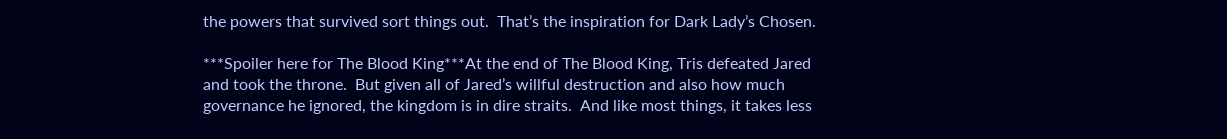the powers that survived sort things out.  That’s the inspiration for Dark Lady’s Chosen.

***Spoiler here for The Blood King***At the end of The Blood King, Tris defeated Jared and took the throne.  But given all of Jared’s willful destruction and also how much governance he ignored, the kingdom is in dire straits.  And like most things, it takes less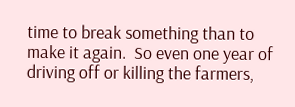time to break something than to make it again.  So even one year of driving off or killing the farmers,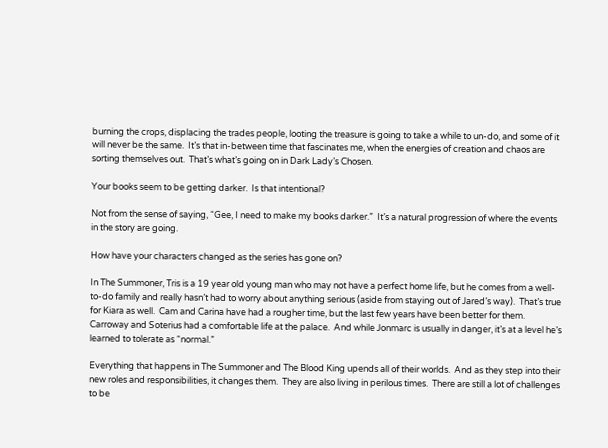burning the crops, displacing the trades people, looting the treasure is going to take a while to un-do, and some of it will never be the same.  It’s that in-between time that fascinates me, when the energies of creation and chaos are sorting themselves out.  That’s what’s going on in Dark Lady’s Chosen.

Your books seem to be getting darker.  Is that intentional?

Not from the sense of saying, “Gee, I need to make my books darker.”  It’s a natural progression of where the events in the story are going.

How have your characters changed as the series has gone on?

In The Summoner, Tris is a 19 year old young man who may not have a perfect home life, but he comes from a well-to-do family and really hasn’t had to worry about anything serious (aside from staying out of Jared’s way).  That’s true for Kiara as well.  Cam and Carina have had a rougher time, but the last few years have been better for them.  Carroway and Soterius had a comfortable life at the palace.  And while Jonmarc is usually in danger, it’s at a level he’s learned to tolerate as “normal.”

Everything that happens in The Summoner and The Blood King upends all of their worlds.  And as they step into their new roles and responsibilities, it changes them.  They are also living in perilous times.  There are still a lot of challenges to be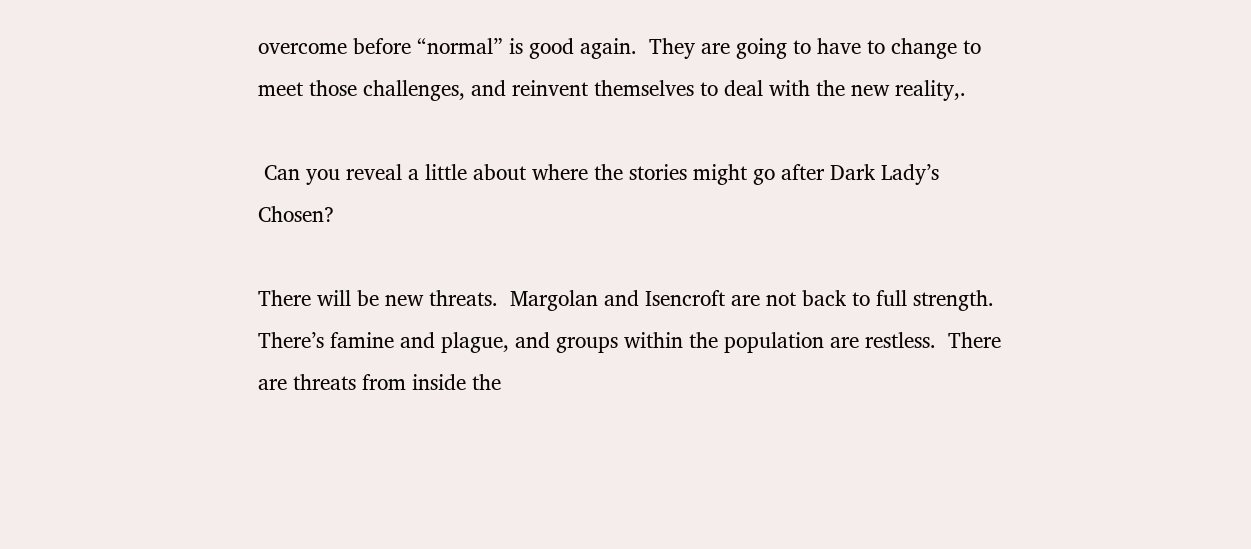overcome before “normal” is good again.  They are going to have to change to meet those challenges, and reinvent themselves to deal with the new reality,.

 Can you reveal a little about where the stories might go after Dark Lady’s Chosen?

There will be new threats.  Margolan and Isencroft are not back to full strength.  There’s famine and plague, and groups within the population are restless.  There are threats from inside the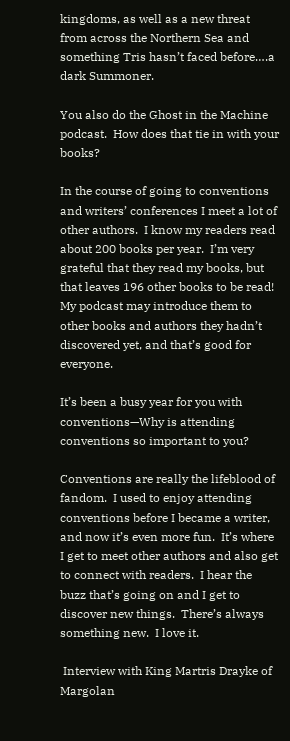kingdoms, as well as a new threat from across the Northern Sea and something Tris hasn’t faced before….a dark Summoner.

You also do the Ghost in the Machine podcast.  How does that tie in with your books?

In the course of going to conventions and writers’ conferences I meet a lot of other authors.  I know my readers read about 200 books per year.  I’m very grateful that they read my books, but that leaves 196 other books to be read!  My podcast may introduce them to other books and authors they hadn’t discovered yet, and that’s good for everyone.

It’s been a busy year for you with conventions—Why is attending conventions so important to you?

Conventions are really the lifeblood of fandom.  I used to enjoy attending conventions before I became a writer, and now it’s even more fun.  It’s where I get to meet other authors and also get to connect with readers.  I hear the buzz that’s going on and I get to discover new things.  There’s always something new.  I love it.

 Interview with King Martris Drayke of Margolan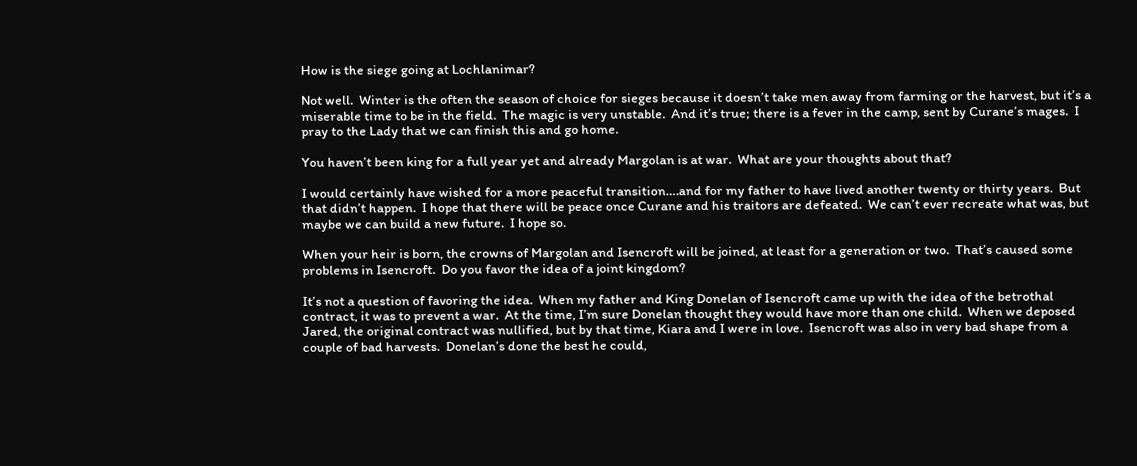How is the siege going at Lochlanimar?

Not well.  Winter is the often the season of choice for sieges because it doesn’t take men away from farming or the harvest, but it’s a miserable time to be in the field.  The magic is very unstable.  And it’s true; there is a fever in the camp, sent by Curane’s mages.  I pray to the Lady that we can finish this and go home.

You haven’t been king for a full year yet and already Margolan is at war.  What are your thoughts about that?

I would certainly have wished for a more peaceful transition….and for my father to have lived another twenty or thirty years.  But that didn’t happen.  I hope that there will be peace once Curane and his traitors are defeated.  We can’t ever recreate what was, but maybe we can build a new future.  I hope so.

When your heir is born, the crowns of Margolan and Isencroft will be joined, at least for a generation or two.  That’s caused some problems in Isencroft.  Do you favor the idea of a joint kingdom?

It’s not a question of favoring the idea.  When my father and King Donelan of Isencroft came up with the idea of the betrothal contract, it was to prevent a war.  At the time, I’m sure Donelan thought they would have more than one child.  When we deposed Jared, the original contract was nullified, but by that time, Kiara and I were in love.  Isencroft was also in very bad shape from a couple of bad harvests.  Donelan’s done the best he could,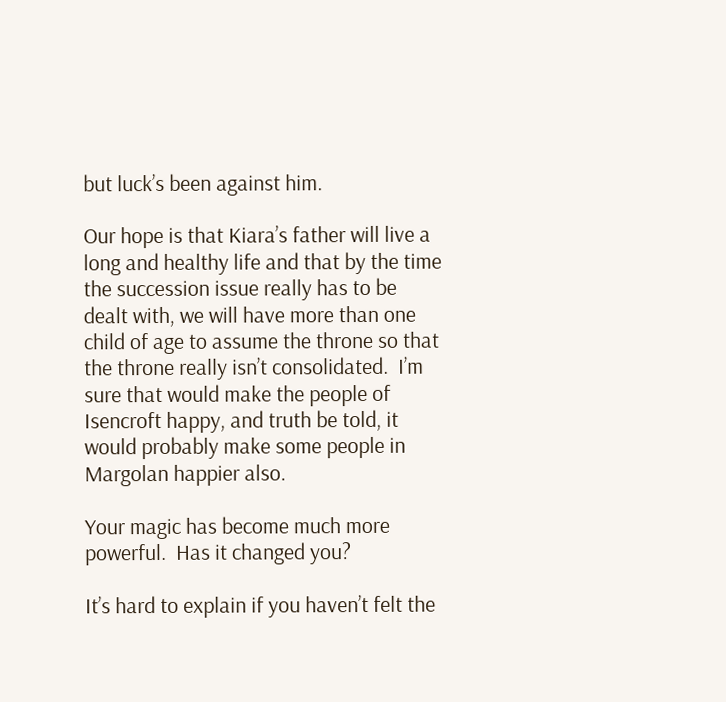but luck’s been against him.

Our hope is that Kiara’s father will live a long and healthy life and that by the time the succession issue really has to be dealt with, we will have more than one child of age to assume the throne so that the throne really isn’t consolidated.  I’m sure that would make the people of Isencroft happy, and truth be told, it would probably make some people in Margolan happier also.

Your magic has become much more powerful.  Has it changed you?

It’s hard to explain if you haven’t felt the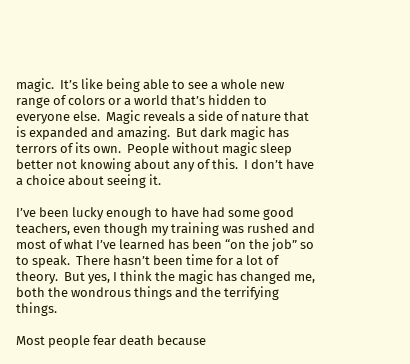magic.  It’s like being able to see a whole new range of colors or a world that’s hidden to everyone else.  Magic reveals a side of nature that is expanded and amazing.  But dark magic has terrors of its own.  People without magic sleep better not knowing about any of this.  I don’t have a choice about seeing it.

I’ve been lucky enough to have had some good teachers, even though my training was rushed and most of what I’ve learned has been “on the job” so to speak.  There hasn’t been time for a lot of theory.  But yes, I think the magic has changed me, both the wondrous things and the terrifying things.

Most people fear death because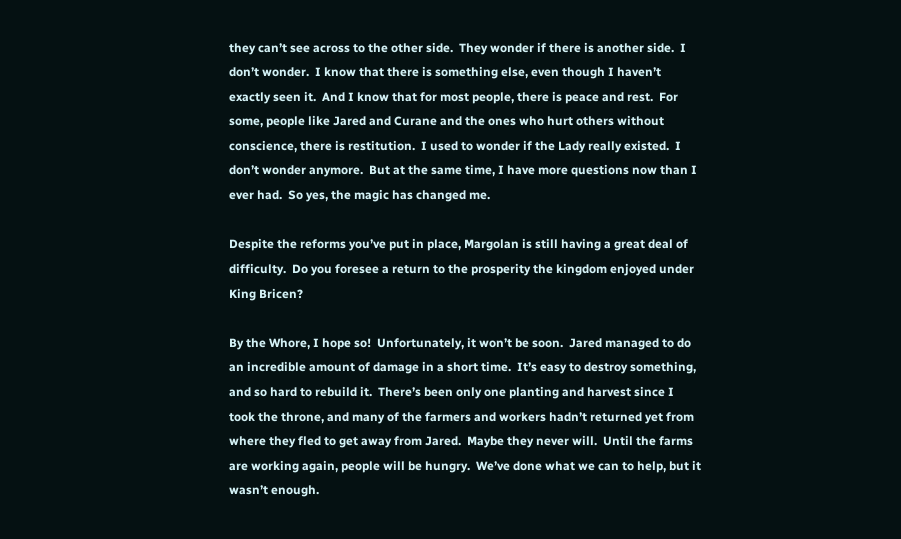they can’t see across to the other side.  They wonder if there is another side.  I don’t wonder.  I know that there is something else, even though I haven’t exactly seen it.  And I know that for most people, there is peace and rest.  For some, people like Jared and Curane and the ones who hurt others without conscience, there is restitution.  I used to wonder if the Lady really existed.  I don’t wonder anymore.  But at the same time, I have more questions now than I ever had.  So yes, the magic has changed me.

Despite the reforms you’ve put in place, Margolan is still having a great deal of difficulty.  Do you foresee a return to the prosperity the kingdom enjoyed under King Bricen?

By the Whore, I hope so!  Unfortunately, it won’t be soon.  Jared managed to do an incredible amount of damage in a short time.  It’s easy to destroy something, and so hard to rebuild it.  There’s been only one planting and harvest since I took the throne, and many of the farmers and workers hadn’t returned yet from where they fled to get away from Jared.  Maybe they never will.  Until the farms are working again, people will be hungry.  We’ve done what we can to help, but it wasn’t enough.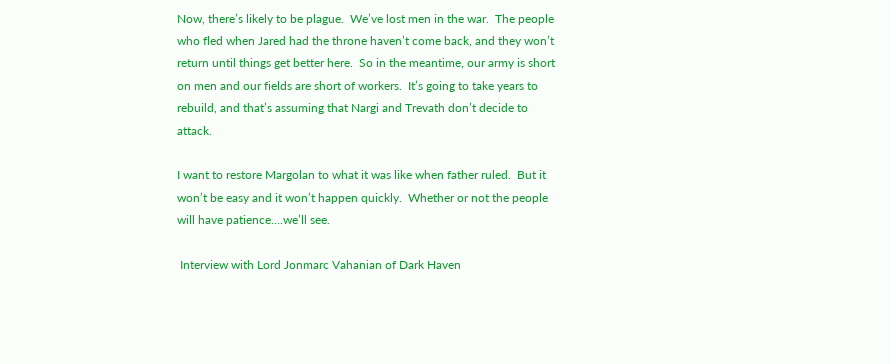Now, there’s likely to be plague.  We’ve lost men in the war.  The people who fled when Jared had the throne haven’t come back, and they won’t return until things get better here.  So in the meantime, our army is short on men and our fields are short of workers.  It’s going to take years to rebuild, and that’s assuming that Nargi and Trevath don’t decide to attack.

I want to restore Margolan to what it was like when father ruled.  But it won’t be easy and it won’t happen quickly.  Whether or not the people will have patience….we’ll see.

 Interview with Lord Jonmarc Vahanian of Dark Haven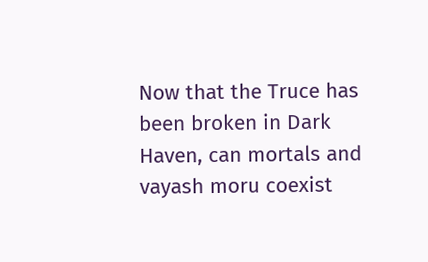Now that the Truce has been broken in Dark Haven, can mortals and vayash moru coexist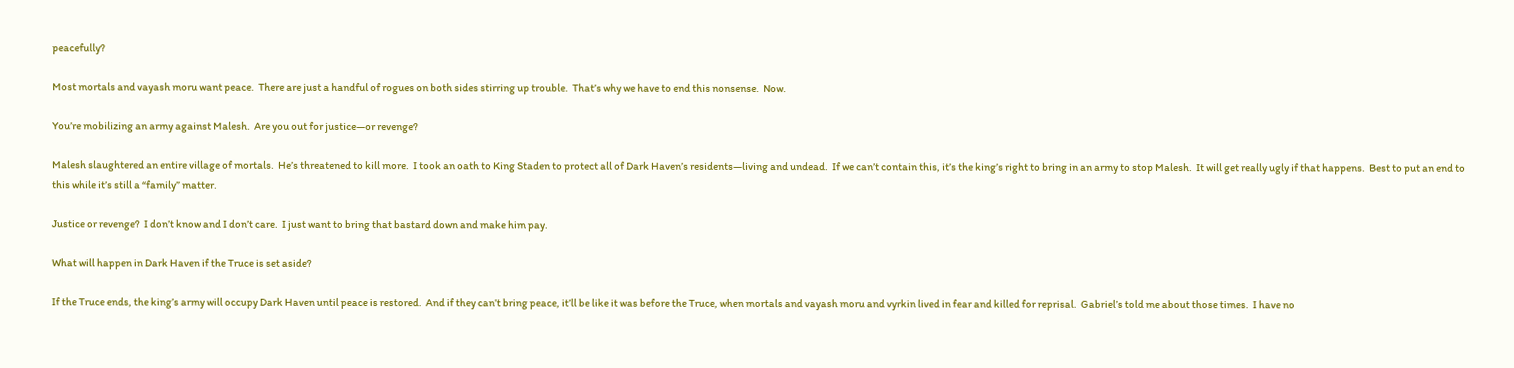peacefully?

Most mortals and vayash moru want peace.  There are just a handful of rogues on both sides stirring up trouble.  That’s why we have to end this nonsense.  Now.

You’re mobilizing an army against Malesh.  Are you out for justice—or revenge?

Malesh slaughtered an entire village of mortals.  He’s threatened to kill more.  I took an oath to King Staden to protect all of Dark Haven’s residents—living and undead.  If we can’t contain this, it’s the king’s right to bring in an army to stop Malesh.  It will get really ugly if that happens.  Best to put an end to this while it’s still a “family” matter.

Justice or revenge?  I don’t know and I don’t care.  I just want to bring that bastard down and make him pay.

What will happen in Dark Haven if the Truce is set aside?

If the Truce ends, the king’s army will occupy Dark Haven until peace is restored.  And if they can’t bring peace, it’ll be like it was before the Truce, when mortals and vayash moru and vyrkin lived in fear and killed for reprisal.  Gabriel’s told me about those times.  I have no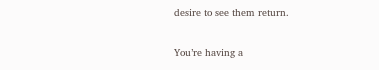desire to see them return.

You’re having a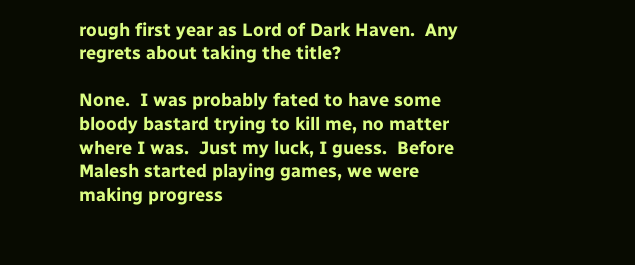rough first year as Lord of Dark Haven.  Any regrets about taking the title?

None.  I was probably fated to have some bloody bastard trying to kill me, no matter where I was.  Just my luck, I guess.  Before Malesh started playing games, we were making progress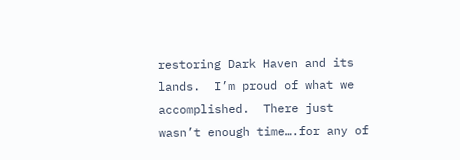restoring Dark Haven and its lands.  I’m proud of what we accomplished.  There just wasn’t enough time….for any of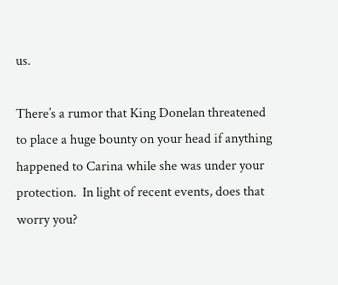us.

There’s a rumor that King Donelan threatened to place a huge bounty on your head if anything happened to Carina while she was under your protection.  In light of recent events, does that worry you?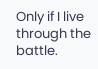Only if I live through the battle.